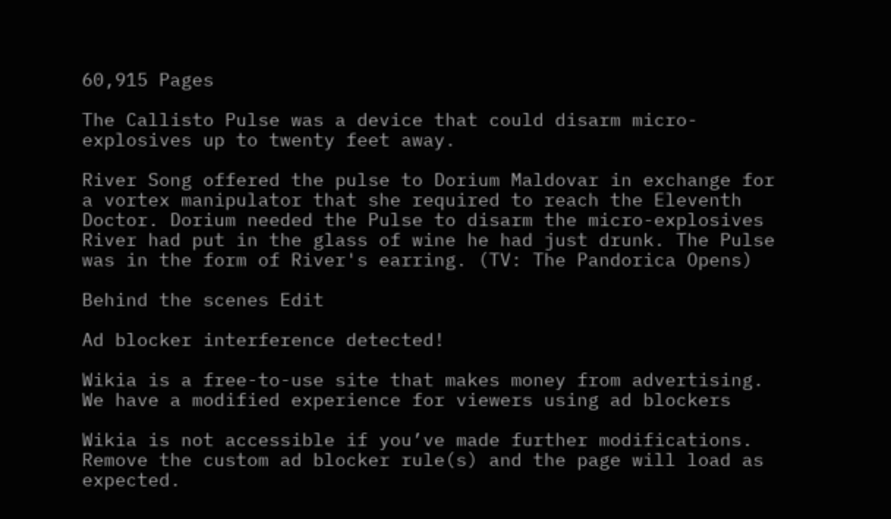60,915 Pages

The Callisto Pulse was a device that could disarm micro-explosives up to twenty feet away.

River Song offered the pulse to Dorium Maldovar in exchange for a vortex manipulator that she required to reach the Eleventh Doctor. Dorium needed the Pulse to disarm the micro-explosives River had put in the glass of wine he had just drunk. The Pulse was in the form of River's earring. (TV: The Pandorica Opens)

Behind the scenes Edit

Ad blocker interference detected!

Wikia is a free-to-use site that makes money from advertising. We have a modified experience for viewers using ad blockers

Wikia is not accessible if you’ve made further modifications. Remove the custom ad blocker rule(s) and the page will load as expected.